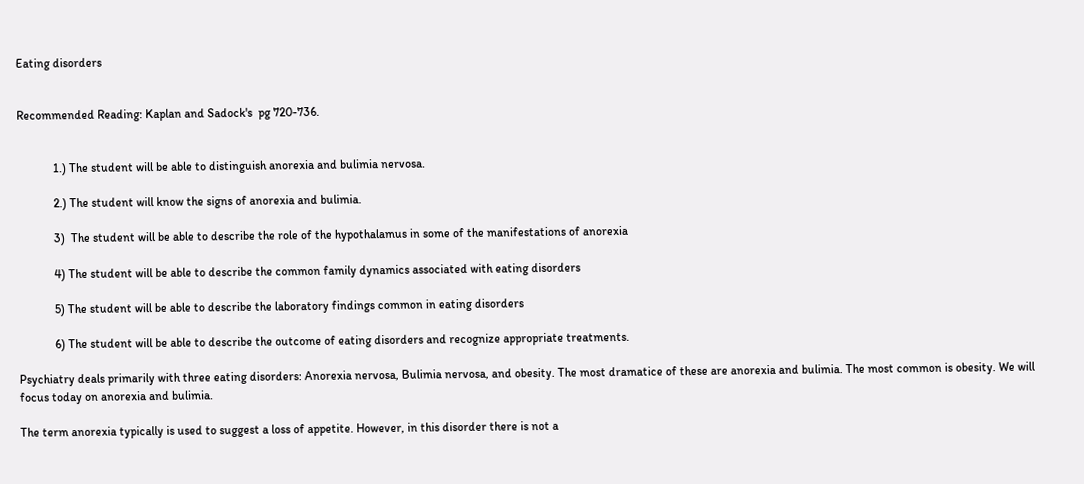Eating disorders


Recommended Reading: Kaplan and Sadock's  pg 720-736.


            1.) The student will be able to distinguish anorexia and bulimia nervosa.

            2.) The student will know the signs of anorexia and bulimia.

            3)  The student will be able to describe the role of the hypothalamus in some of the manifestations of anorexia

            4) The student will be able to describe the common family dynamics associated with eating disorders

            5) The student will be able to describe the laboratory findings common in eating disorders

            6) The student will be able to describe the outcome of eating disorders and recognize appropriate treatments.

Psychiatry deals primarily with three eating disorders: Anorexia nervosa, Bulimia nervosa, and obesity. The most dramatice of these are anorexia and bulimia. The most common is obesity. We will focus today on anorexia and bulimia.

The term anorexia typically is used to suggest a loss of appetite. However, in this disorder there is not a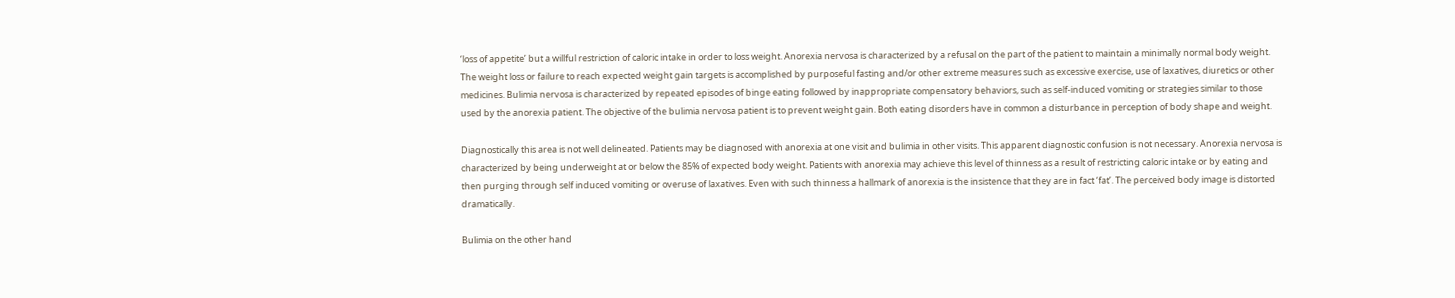‘loss of appetite’ but a willful restriction of caloric intake in order to loss weight. Anorexia nervosa is characterized by a refusal on the part of the patient to maintain a minimally normal body weight. The weight loss or failure to reach expected weight gain targets is accomplished by purposeful fasting and/or other extreme measures such as excessive exercise, use of laxatives, diuretics or other medicines. Bulimia nervosa is characterized by repeated episodes of binge eating followed by inappropriate compensatory behaviors, such as self-induced vomiting or strategies similar to those used by the anorexia patient. The objective of the bulimia nervosa patient is to prevent weight gain. Both eating disorders have in common a disturbance in perception of body shape and weight.

Diagnostically this area is not well delineated. Patients may be diagnosed with anorexia at one visit and bulimia in other visits. This apparent diagnostic confusion is not necessary. Anorexia nervosa is characterized by being underweight at or below the 85% of expected body weight. Patients with anorexia may achieve this level of thinness as a result of restricting caloric intake or by eating and then purging through self induced vomiting or overuse of laxatives. Even with such thinness a hallmark of anorexia is the insistence that they are in fact ‘fat’. The perceived body image is distorted dramatically.

Bulimia on the other hand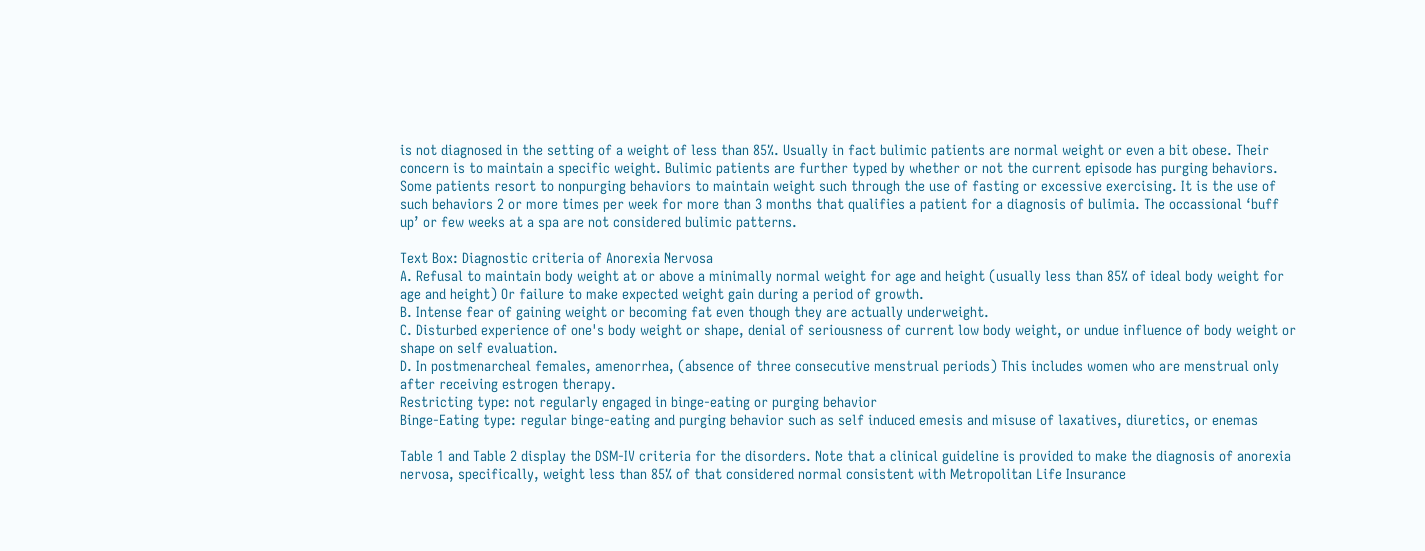is not diagnosed in the setting of a weight of less than 85%. Usually in fact bulimic patients are normal weight or even a bit obese. Their concern is to maintain a specific weight. Bulimic patients are further typed by whether or not the current episode has purging behaviors. Some patients resort to nonpurging behaviors to maintain weight such through the use of fasting or excessive exercising. It is the use of such behaviors 2 or more times per week for more than 3 months that qualifies a patient for a diagnosis of bulimia. The occassional ‘buff up’ or few weeks at a spa are not considered bulimic patterns.

Text Box: Diagnostic criteria of Anorexia Nervosa
A. Refusal to maintain body weight at or above a minimally normal weight for age and height (usually less than 85% of ideal body weight for age and height) Or failure to make expected weight gain during a period of growth.
B. Intense fear of gaining weight or becoming fat even though they are actually underweight.
C. Disturbed experience of one's body weight or shape, denial of seriousness of current low body weight, or undue influence of body weight or shape on self evaluation.
D. In postmenarcheal females, amenorrhea, (absence of three consecutive menstrual periods) This includes women who are menstrual only after receiving estrogen therapy.
Restricting type: not regularly engaged in binge-eating or purging behavior
Binge-Eating type: regular binge-eating and purging behavior such as self induced emesis and misuse of laxatives, diuretics, or enemas

Table 1 and Table 2 display the DSM-IV criteria for the disorders. Note that a clinical guideline is provided to make the diagnosis of anorexia nervosa, specifically, weight less than 85% of that considered normal consistent with Metropolitan Life Insurance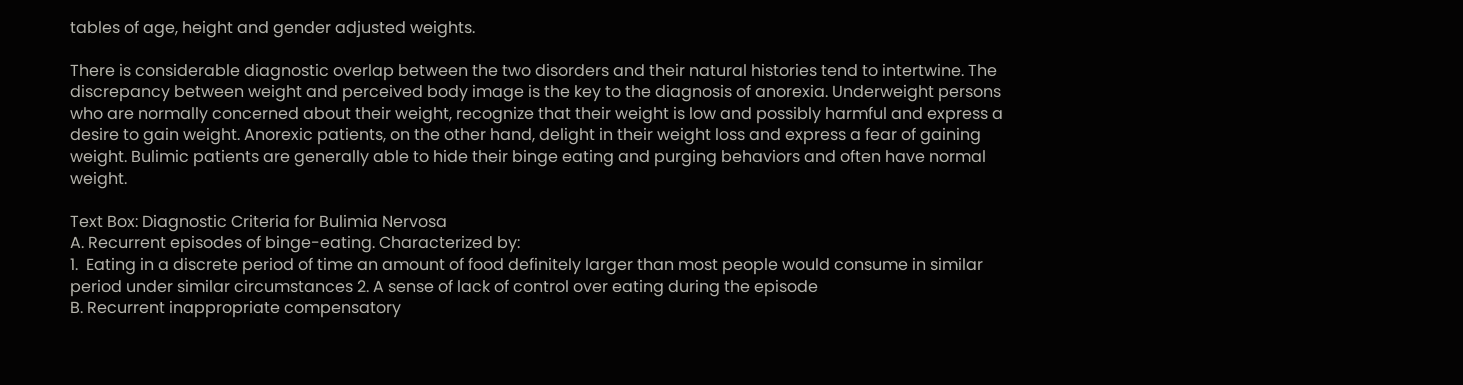tables of age, height and gender adjusted weights.

There is considerable diagnostic overlap between the two disorders and their natural histories tend to intertwine. The discrepancy between weight and perceived body image is the key to the diagnosis of anorexia. Underweight persons who are normally concerned about their weight, recognize that their weight is low and possibly harmful and express a desire to gain weight. Anorexic patients, on the other hand, delight in their weight loss and express a fear of gaining weight. Bulimic patients are generally able to hide their binge eating and purging behaviors and often have normal weight.

Text Box: Diagnostic Criteria for Bulimia Nervosa
A. Recurrent episodes of binge-eating. Characterized by:
1.  Eating in a discrete period of time an amount of food definitely larger than most people would consume in similar period under similar circumstances 2. A sense of lack of control over eating during the episode
B. Recurrent inappropriate compensatory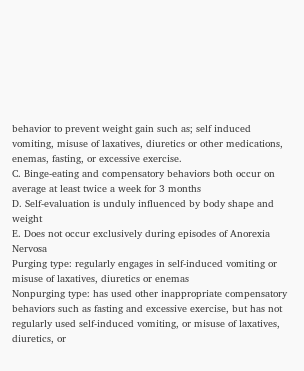behavior to prevent weight gain such as; self induced vomiting, misuse of laxatives, diuretics or other medications, enemas, fasting, or excessive exercise.
C. Binge-eating and compensatory behaviors both occur on average at least twice a week for 3 months
D. Self-evaluation is unduly influenced by body shape and weight
E. Does not occur exclusively during episodes of Anorexia Nervosa
Purging type: regularly engages in self-induced vomiting or misuse of laxatives, diuretics or enemas
Nonpurging type: has used other inappropriate compensatory behaviors such as fasting and excessive exercise, but has not regularly used self-induced vomiting, or misuse of laxatives, diuretics, or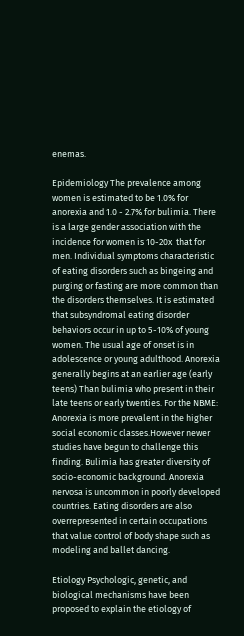enemas.

Epidemiology The prevalence among women is estimated to be 1.0% for anorexia and 1.0 - 2.7% for bulimia. There is a large gender association with the incidence for women is 10-20x  that for men. Individual symptoms characteristic of eating disorders such as bingeing and purging or fasting are more common than the disorders themselves. It is estimated that subsyndromal eating disorder behaviors occur in up to 5-10% of young women. The usual age of onset is in adolescence or young adulthood. Anorexia generally begins at an earlier age (early teens) Than bulimia who present in their late teens or early twenties. For the NBME: Anorexia is more prevalent in the higher social economic classes.However newer studies have begun to challenge this finding. Bulimia has greater diversity of socio-economic background. Anorexia nervosa is uncommon in poorly developed countries. Eating disorders are also overrepresented in certain occupations that value control of body shape such as modeling and ballet dancing.

Etiology Psychologic, genetic, and biological mechanisms have been proposed to explain the etiology of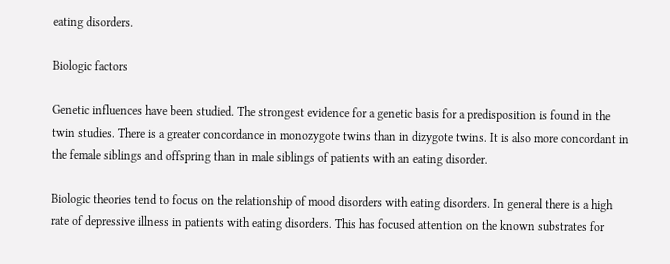eating disorders.

Biologic factors

Genetic influences have been studied. The strongest evidence for a genetic basis for a predisposition is found in the twin studies. There is a greater concordance in monozygote twins than in dizygote twins. It is also more concordant in the female siblings and offspring than in male siblings of patients with an eating disorder.

Biologic theories tend to focus on the relationship of mood disorders with eating disorders. In general there is a high rate of depressive illness in patients with eating disorders. This has focused attention on the known substrates for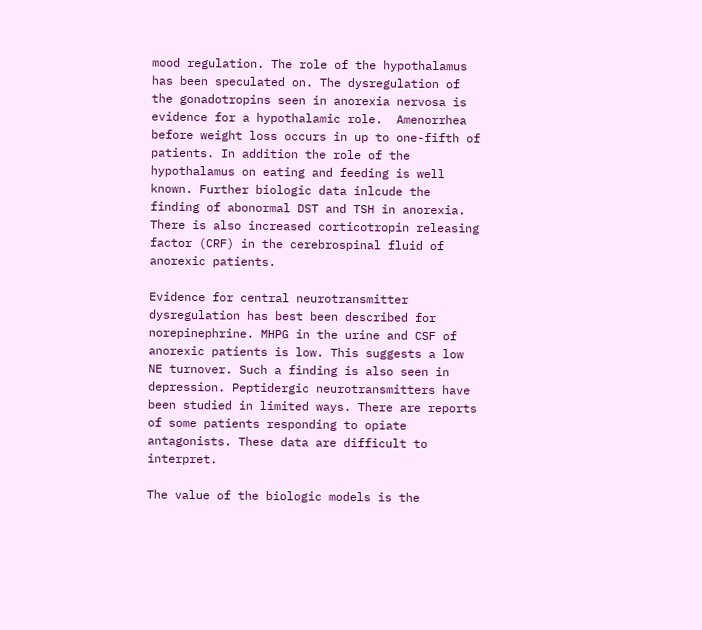mood regulation. The role of the hypothalamus has been speculated on. The dysregulation of the gonadotropins seen in anorexia nervosa is evidence for a hypothalamic role.  Amenorrhea before weight loss occurs in up to one-fifth of patients. In addition the role of the hypothalamus on eating and feeding is well known. Further biologic data inlcude the finding of abonormal DST and TSH in anorexia. There is also increased corticotropin releasing factor (CRF) in the cerebrospinal fluid of anorexic patients.

Evidence for central neurotransmitter dysregulation has best been described for norepinephrine. MHPG in the urine and CSF of anorexic patients is low. This suggests a low NE turnover. Such a finding is also seen in depression. Peptidergic neurotransmitters have been studied in limited ways. There are reports of some patients responding to opiate antagonists. These data are difficult to interpret.

The value of the biologic models is the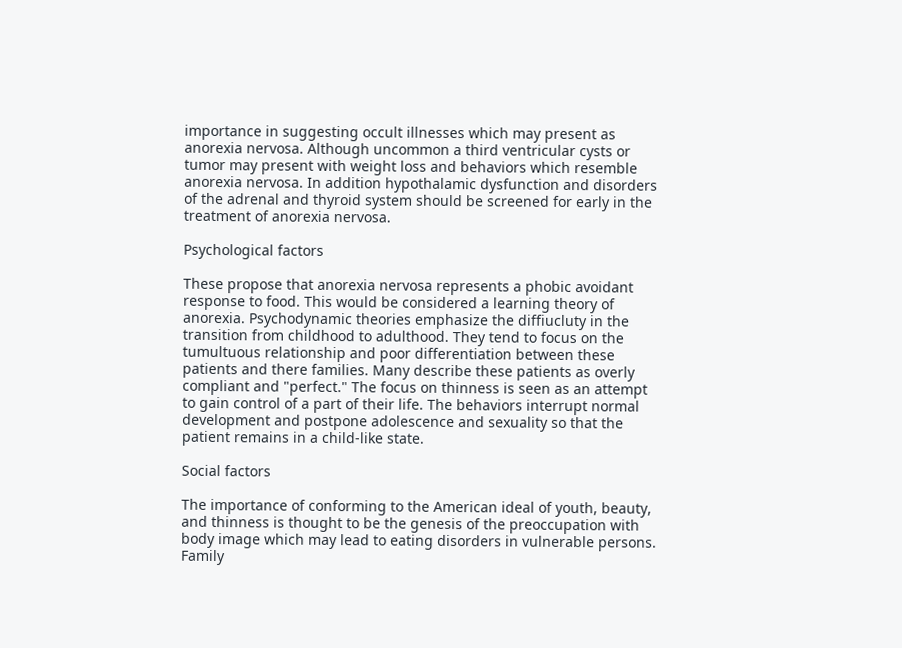importance in suggesting occult illnesses which may present as anorexia nervosa. Although uncommon a third ventricular cysts or tumor may present with weight loss and behaviors which resemble anorexia nervosa. In addition hypothalamic dysfunction and disorders of the adrenal and thyroid system should be screened for early in the treatment of anorexia nervosa.

Psychological factors

These propose that anorexia nervosa represents a phobic avoidant response to food. This would be considered a learning theory of anorexia. Psychodynamic theories emphasize the diffiucluty in the transition from childhood to adulthood. They tend to focus on the tumultuous relationship and poor differentiation between these patients and there families. Many describe these patients as overly compliant and "perfect." The focus on thinness is seen as an attempt to gain control of a part of their life. The behaviors interrupt normal development and postpone adolescence and sexuality so that the patient remains in a child-like state.

Social factors

The importance of conforming to the American ideal of youth, beauty, and thinness is thought to be the genesis of the preoccupation with body image which may lead to eating disorders in vulnerable persons. Family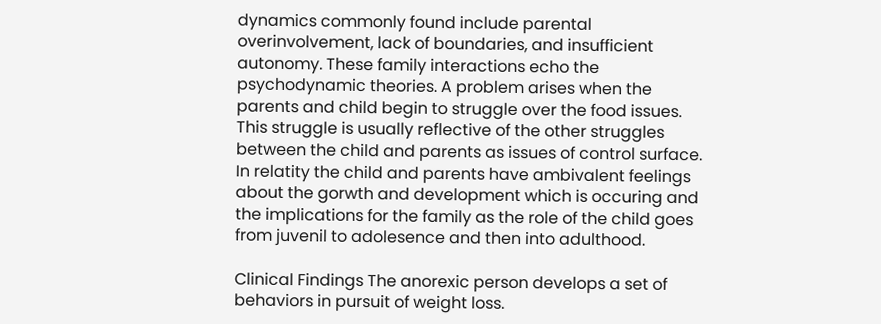dynamics commonly found include parental overinvolvement, lack of boundaries, and insufficient autonomy. These family interactions echo the psychodynamic theories. A problem arises when the parents and child begin to struggle over the food issues. This struggle is usually reflective of the other struggles between the child and parents as issues of control surface. In relatity the child and parents have ambivalent feelings about the gorwth and development which is occuring and the implications for the family as the role of the child goes from juvenil to adolesence and then into adulthood.

Clinical Findings The anorexic person develops a set of behaviors in pursuit of weight loss.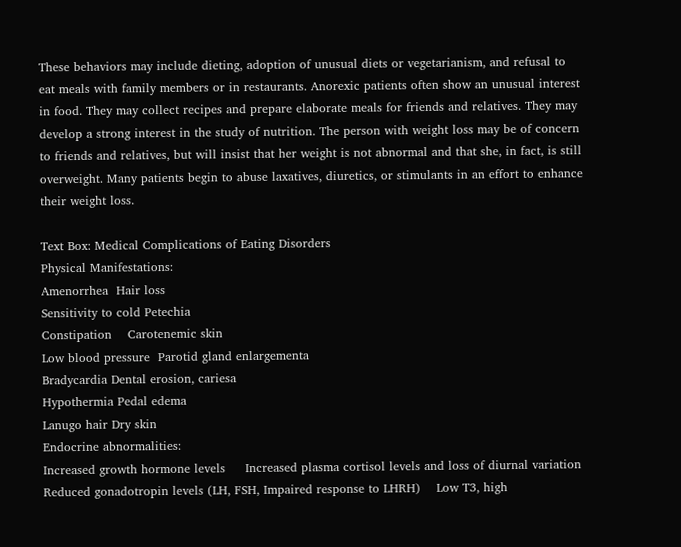These behaviors may include dieting, adoption of unusual diets or vegetarianism, and refusal to eat meals with family members or in restaurants. Anorexic patients often show an unusual interest in food. They may collect recipes and prepare elaborate meals for friends and relatives. They may develop a strong interest in the study of nutrition. The person with weight loss may be of concern to friends and relatives, but will insist that her weight is not abnormal and that she, in fact, is still overweight. Many patients begin to abuse laxatives, diuretics, or stimulants in an effort to enhance their weight loss.

Text Box: Medical Complications of Eating Disorders
Physical Manifestations:
Amenorrhea  Hair loss
Sensitivity to cold Petechia
Constipation    Carotenemic skin
Low blood pressure  Parotid gland enlargementa
Bradycardia Dental erosion, cariesa
Hypothermia Pedal edema
Lanugo hair Dry skin
Endocrine abnormalities:
Increased growth hormone levels     Increased plasma cortisol levels and loss of diurnal variation
Reduced gonadotropin levels (LH, FSH, Impaired response to LHRH)    Low T3, high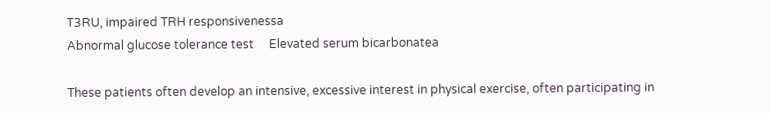T3RU, impaired TRH responsivenessa
Abnormal glucose tolerance test     Elevated serum bicarbonatea

These patients often develop an intensive, excessive interest in physical exercise, often participating in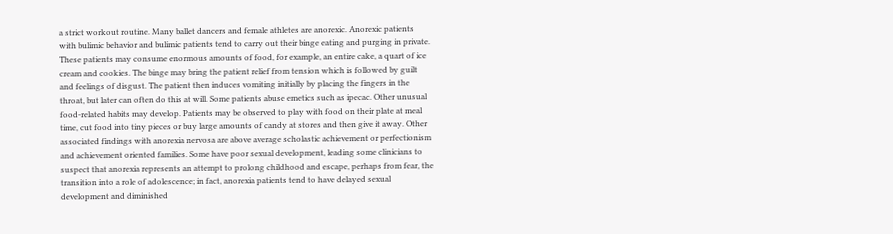a strict workout routine. Many ballet dancers and female athletes are anorexic. Anorexic patients with bulimic behavior and bulimic patients tend to carry out their binge eating and purging in private. These patients may consume enormous amounts of food, for example, an entire cake, a quart of ice cream and cookies. The binge may bring the patient relief from tension which is followed by guilt and feelings of disgust. The patient then induces vomiting initially by placing the fingers in the throat, but later can often do this at will. Some patients abuse emetics such as ipecac. Other unusual food-related habits may develop. Patients may be observed to play with food on their plate at meal time, cut food into tiny pieces or buy large amounts of candy at stores and then give it away. Other associated findings with anorexia nervosa are above average scholastic achievement or perfectionism and achievement oriented families. Some have poor sexual development, leading some clinicians to suspect that anorexia represents an attempt to prolong childhood and escape, perhaps from fear, the transition into a role of adolescence; in fact, anorexia patients tend to have delayed sexual development and diminished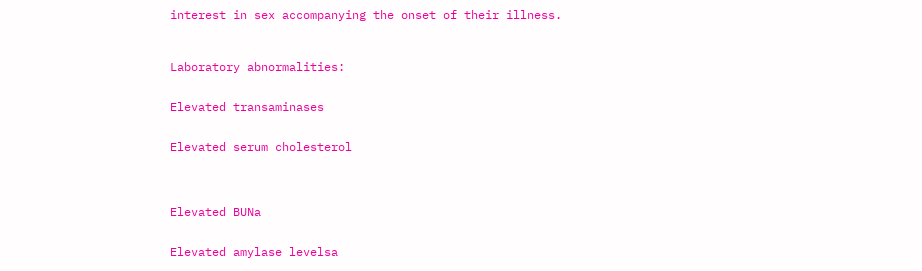interest in sex accompanying the onset of their illness.



Laboratory abnormalities:


Elevated transaminases


Elevated serum cholesterol




Elevated BUNa


Elevated amylase levelsa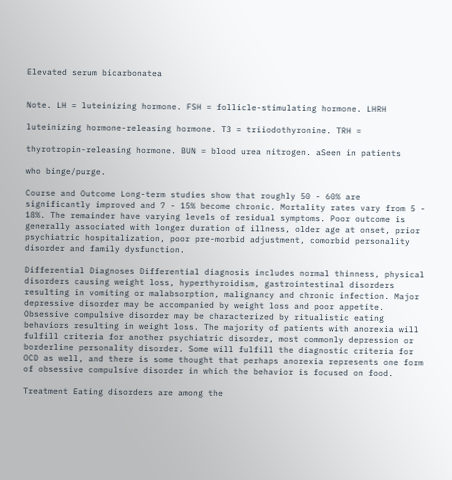Elevated serum bicarbonatea


Note. LH = luteinizing hormone. FSH = follicle-stimulating hormone. LHRH

luteinizing hormone-releasing hormone. T3 = triiodothyronine. TRH =

thyrotropin-releasing hormone. BUN = blood urea nitrogen. aSeen in patients

who binge/purge.

Course and Outcome Long-term studies show that roughly 50 - 60% are significantly improved and 7 - 15% become chronic. Mortality rates vary from 5 - 18%. The remainder have varying levels of residual symptoms. Poor outcome is generally associated with longer duration of illness, older age at onset, prior psychiatric hospitalization, poor pre-morbid adjustment, comorbid personality disorder and family dysfunction.

Differential Diagnoses Differential diagnosis includes normal thinness, physical disorders causing weight loss, hyperthyroidism, gastrointestinal disorders resulting in vomiting or malabsorption, malignancy and chronic infection. Major depressive disorder may be accompanied by weight loss and poor appetite. Obsessive compulsive disorder may be characterized by ritualistic eating behaviors resulting in weight loss. The majority of patients with anorexia will fulfill criteria for another psychiatric disorder, most commonly depression or borderline personality disorder. Some will fulfill the diagnostic criteria for OCD as well, and there is some thought that perhaps anorexia represents one form of obsessive compulsive disorder in which the behavior is focused on food.

Treatment Eating disorders are among the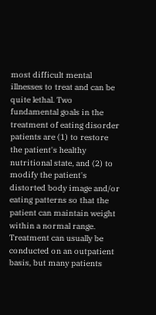most difficult mental illnesses to treat and can be quite lethal. Two fundamental goals in the treatment of eating disorder patients are (1) to restore the patient's healthy nutritional state, and (2) to modify the patient's distorted body image and/or eating patterns so that the patient can maintain weight within a normal range. Treatment can usually be conducted on an outpatient basis, but many patients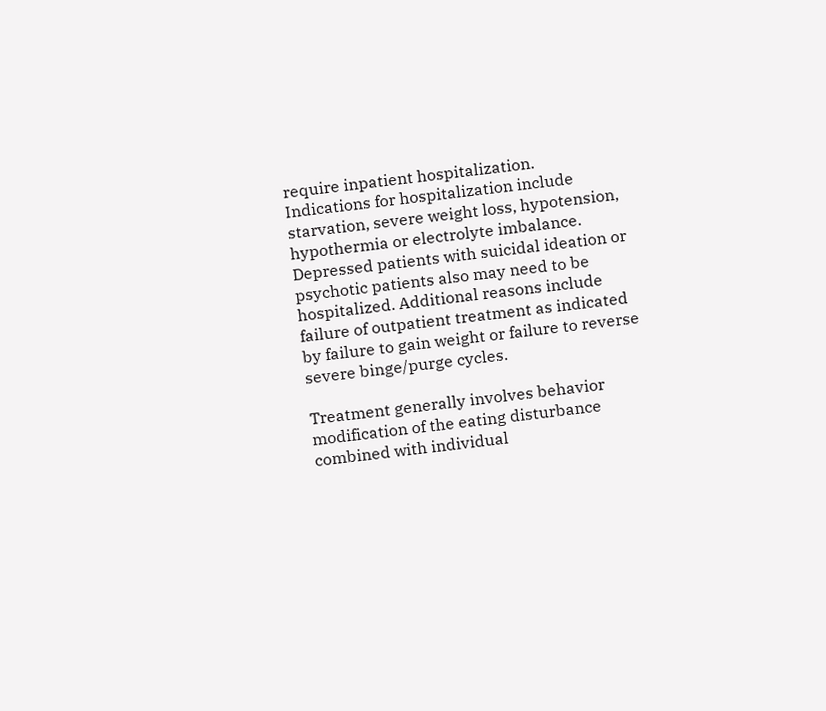require inpatient hospitalization. Indications for hospitalization include starvation, severe weight loss, hypotension, hypothermia or electrolyte imbalance. Depressed patients with suicidal ideation or psychotic patients also may need to be hospitalized. Additional reasons include failure of outpatient treatment as indicated by failure to gain weight or failure to reverse severe binge/purge cycles.

Treatment generally involves behavior modification of the eating disturbance combined with individual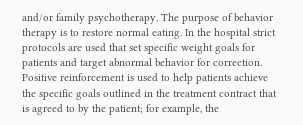and/or family psychotherapy. The purpose of behavior therapy is to restore normal eating. In the hospital strict protocols are used that set specific weight goals for patients and target abnormal behavior for correction. Positive reinforcement is used to help patients achieve the specific goals outlined in the treatment contract that is agreed to by the patient; for example, the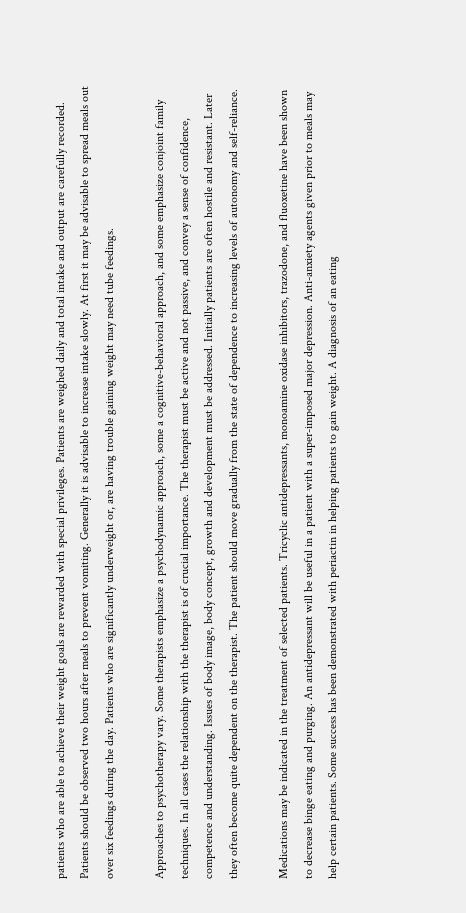patients who are able to achieve their weight goals are rewarded with special privileges. Patients are weighed daily and total intake and output are carefully recorded. Patients should be observed two hours after meals to prevent vomiting. Generally it is advisable to increase intake slowly. At first it may be advisable to spread meals out over six feedings during the day. Patients who are significantly underweight or, are having trouble gaining weight may need tube feedings.

Approaches to psychotherapy vary. Some therapists emphasize a psychodynamic approach, some a cognitive-behavioral approach, and some emphasize conjoint family techniques. In all cases the relationship with the therapist is of crucial importance. The therapist must be active and not passive, and convey a sense of confidence, competence and understanding. Issues of body image, body concept, growth and development must be addressed. Initially patients are often hostile and resistant. Later they often become quite dependent on the therapist. The patient should move gradually from the state of dependence to increasing levels of autonomy and self-reliance.

Medications may be indicated in the treatment of selected patients. Tricyclic antidepressants, monoamine oxidase inhibitors, trazodone, and fluoxetine have been shown to decrease binge eating and purging. An antidepressant will be useful in a patient with a super-imposed major depression. Anti-anxiety agents given prior to meals may help certain patients. Some success has been demonstrated with periactin in helping patients to gain weight. A diagnosis of an eating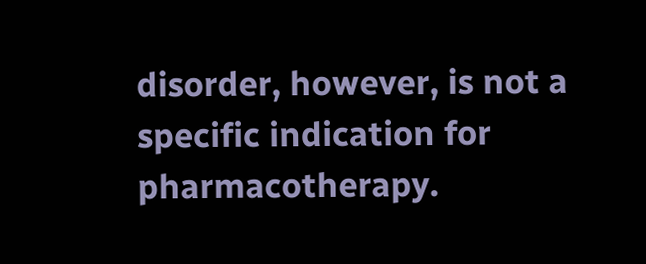disorder, however, is not a specific indication for pharmacotherapy.